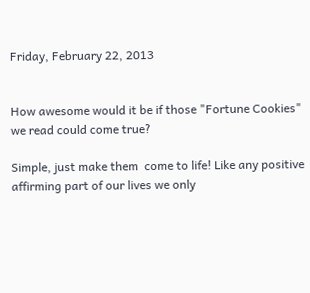Friday, February 22, 2013


How awesome would it be if those "Fortune Cookies" we read could come true?

Simple, just make them  come to life! Like any positive affirming part of our lives we only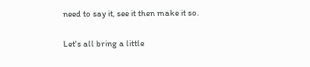need to say it, see it then make it so.

Let's all bring a little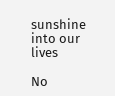sunshine into our lives

No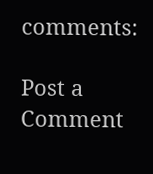comments:

Post a Comment